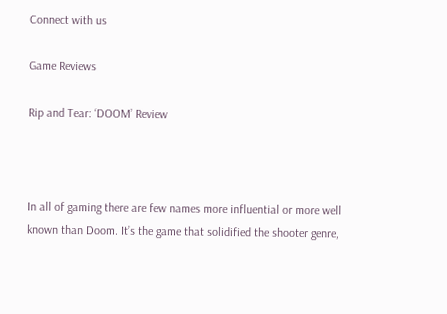Connect with us

Game Reviews

Rip and Tear: ‘DOOM’ Review



In all of gaming there are few names more influential or more well known than Doom. It’s the game that solidified the shooter genre,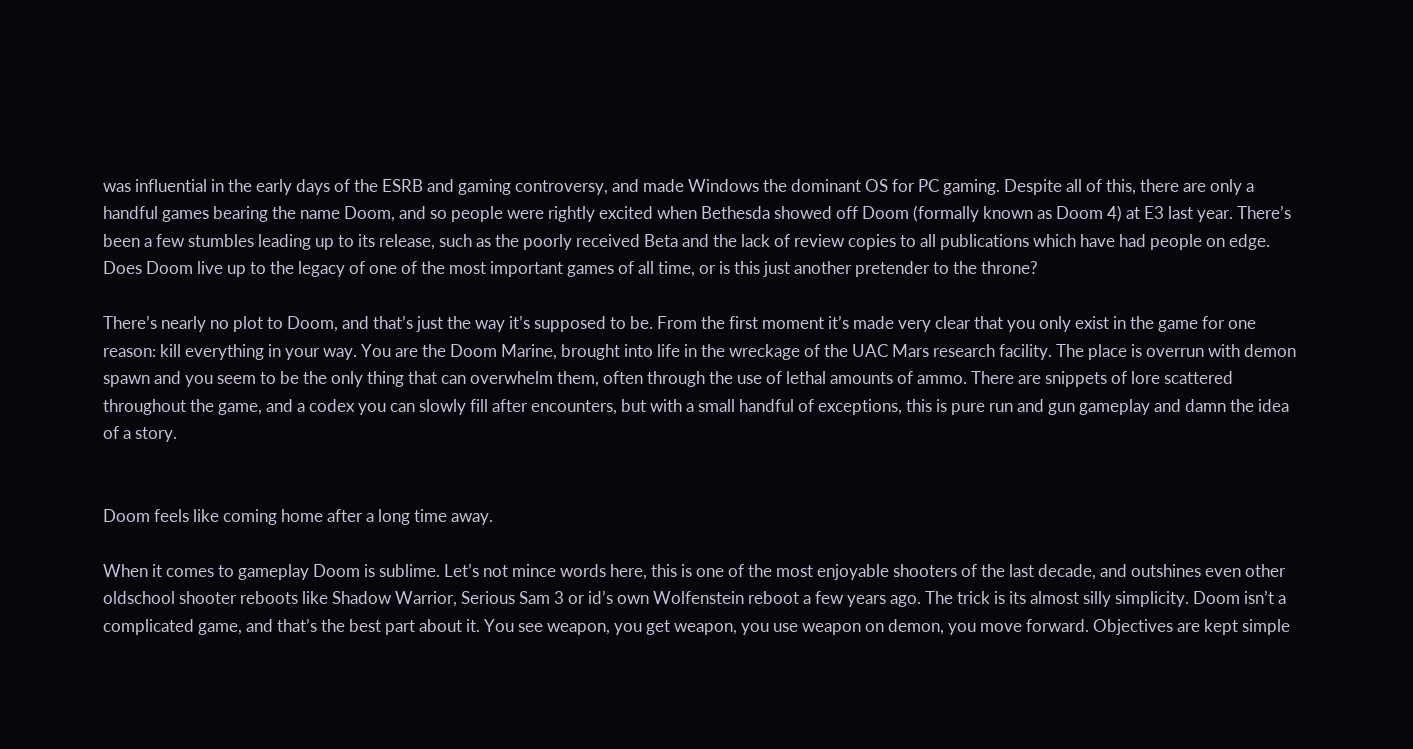was influential in the early days of the ESRB and gaming controversy, and made Windows the dominant OS for PC gaming. Despite all of this, there are only a handful games bearing the name Doom, and so people were rightly excited when Bethesda showed off Doom (formally known as Doom 4) at E3 last year. There’s been a few stumbles leading up to its release, such as the poorly received Beta and the lack of review copies to all publications which have had people on edge. Does Doom live up to the legacy of one of the most important games of all time, or is this just another pretender to the throne?

There’s nearly no plot to Doom, and that’s just the way it’s supposed to be. From the first moment it’s made very clear that you only exist in the game for one reason: kill everything in your way. You are the Doom Marine, brought into life in the wreckage of the UAC Mars research facility. The place is overrun with demon spawn and you seem to be the only thing that can overwhelm them, often through the use of lethal amounts of ammo. There are snippets of lore scattered throughout the game, and a codex you can slowly fill after encounters, but with a small handful of exceptions, this is pure run and gun gameplay and damn the idea of a story.


Doom feels like coming home after a long time away.

When it comes to gameplay Doom is sublime. Let’s not mince words here, this is one of the most enjoyable shooters of the last decade, and outshines even other oldschool shooter reboots like Shadow Warrior, Serious Sam 3 or id’s own Wolfenstein reboot a few years ago. The trick is its almost silly simplicity. Doom isn’t a complicated game, and that’s the best part about it. You see weapon, you get weapon, you use weapon on demon, you move forward. Objectives are kept simple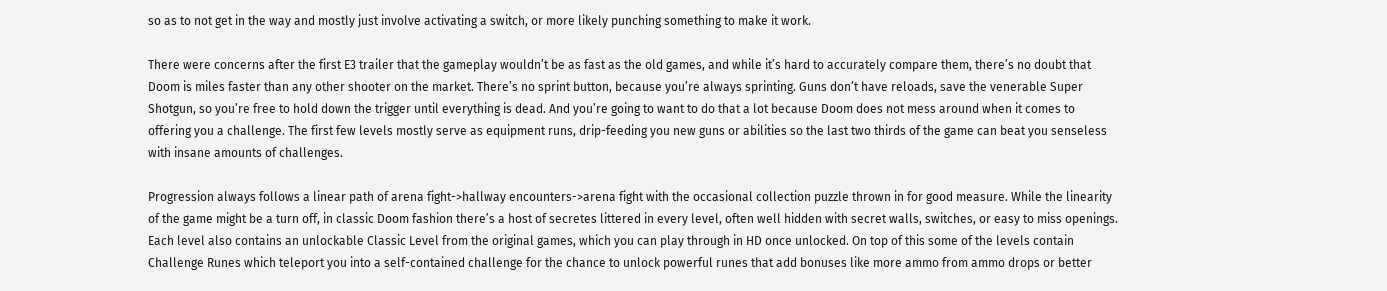so as to not get in the way and mostly just involve activating a switch, or more likely punching something to make it work.

There were concerns after the first E3 trailer that the gameplay wouldn’t be as fast as the old games, and while it’s hard to accurately compare them, there’s no doubt that Doom is miles faster than any other shooter on the market. There’s no sprint button, because you’re always sprinting. Guns don’t have reloads, save the venerable Super Shotgun, so you’re free to hold down the trigger until everything is dead. And you’re going to want to do that a lot because Doom does not mess around when it comes to offering you a challenge. The first few levels mostly serve as equipment runs, drip-feeding you new guns or abilities so the last two thirds of the game can beat you senseless with insane amounts of challenges.

Progression always follows a linear path of arena fight->hallway encounters->arena fight with the occasional collection puzzle thrown in for good measure. While the linearity of the game might be a turn off, in classic Doom fashion there’s a host of secretes littered in every level, often well hidden with secret walls, switches, or easy to miss openings. Each level also contains an unlockable Classic Level from the original games, which you can play through in HD once unlocked. On top of this some of the levels contain Challenge Runes which teleport you into a self-contained challenge for the chance to unlock powerful runes that add bonuses like more ammo from ammo drops or better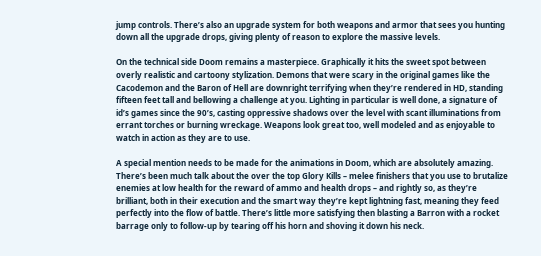jump controls. There’s also an upgrade system for both weapons and armor that sees you hunting down all the upgrade drops, giving plenty of reason to explore the massive levels.

On the technical side Doom remains a masterpiece. Graphically it hits the sweet spot between overly realistic and cartoony stylization. Demons that were scary in the original games like the Cacodemon and the Baron of Hell are downright terrifying when they’re rendered in HD, standing fifteen feet tall and bellowing a challenge at you. Lighting in particular is well done, a signature of id’s games since the 90’s, casting oppressive shadows over the level with scant illuminations from errant torches or burning wreckage. Weapons look great too, well modeled and as enjoyable to watch in action as they are to use.

A special mention needs to be made for the animations in Doom, which are absolutely amazing. There’s been much talk about the over the top Glory Kills – melee finishers that you use to brutalize enemies at low health for the reward of ammo and health drops – and rightly so, as they’re brilliant, both in their execution and the smart way they’re kept lightning fast, meaning they feed perfectly into the flow of battle. There’s little more satisfying then blasting a Barron with a rocket barrage only to follow-up by tearing off his horn and shoving it down his neck.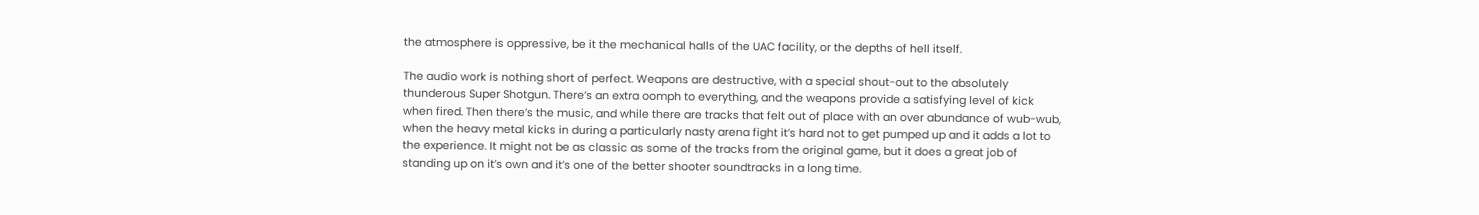the atmosphere is oppressive, be it the mechanical halls of the UAC facility, or the depths of hell itself.

The audio work is nothing short of perfect. Weapons are destructive, with a special shout-out to the absolutely thunderous Super Shotgun. There’s an extra oomph to everything, and the weapons provide a satisfying level of kick when fired. Then there’s the music, and while there are tracks that felt out of place with an over abundance of wub-wub, when the heavy metal kicks in during a particularly nasty arena fight it’s hard not to get pumped up and it adds a lot to the experience. It might not be as classic as some of the tracks from the original game, but it does a great job of standing up on it’s own and it’s one of the better shooter soundtracks in a long time.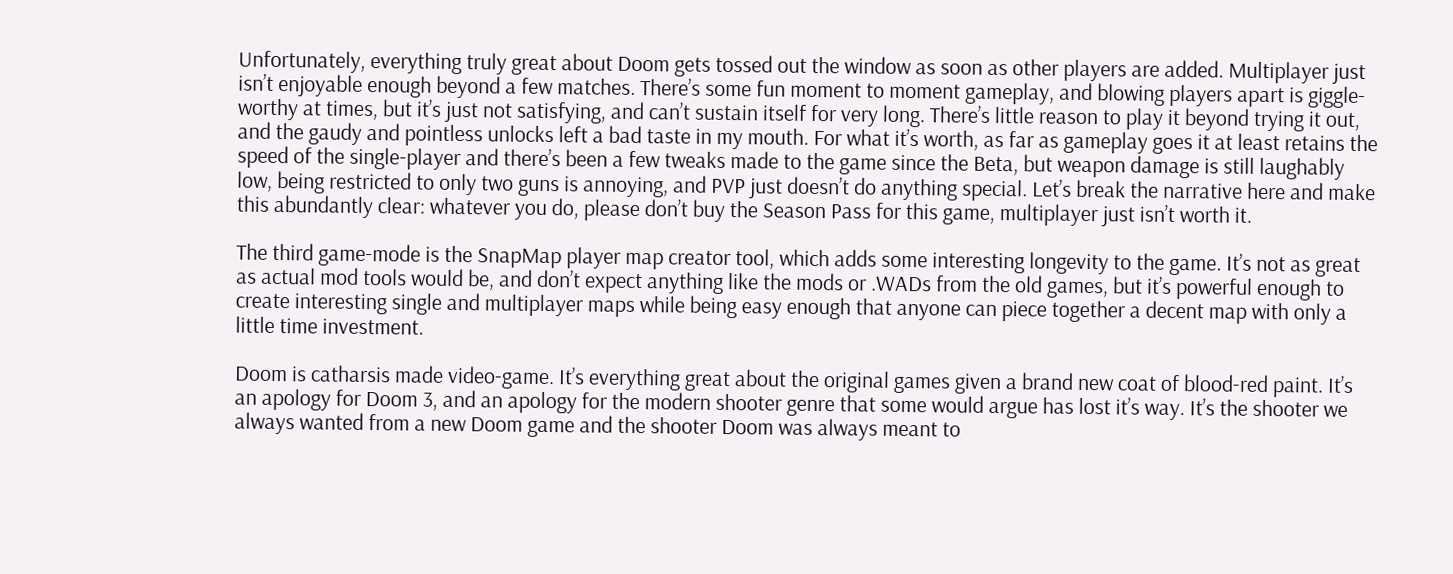Unfortunately, everything truly great about Doom gets tossed out the window as soon as other players are added. Multiplayer just isn’t enjoyable enough beyond a few matches. There’s some fun moment to moment gameplay, and blowing players apart is giggle-worthy at times, but it’s just not satisfying, and can’t sustain itself for very long. There’s little reason to play it beyond trying it out, and the gaudy and pointless unlocks left a bad taste in my mouth. For what it’s worth, as far as gameplay goes it at least retains the speed of the single-player and there’s been a few tweaks made to the game since the Beta, but weapon damage is still laughably low, being restricted to only two guns is annoying, and PVP just doesn’t do anything special. Let’s break the narrative here and make this abundantly clear: whatever you do, please don’t buy the Season Pass for this game, multiplayer just isn’t worth it.

The third game-mode is the SnapMap player map creator tool, which adds some interesting longevity to the game. It’s not as great as actual mod tools would be, and don’t expect anything like the mods or .WADs from the old games, but it’s powerful enough to create interesting single and multiplayer maps while being easy enough that anyone can piece together a decent map with only a little time investment.

Doom is catharsis made video-game. It’s everything great about the original games given a brand new coat of blood-red paint. It’s an apology for Doom 3, and an apology for the modern shooter genre that some would argue has lost it’s way. It’s the shooter we always wanted from a new Doom game and the shooter Doom was always meant to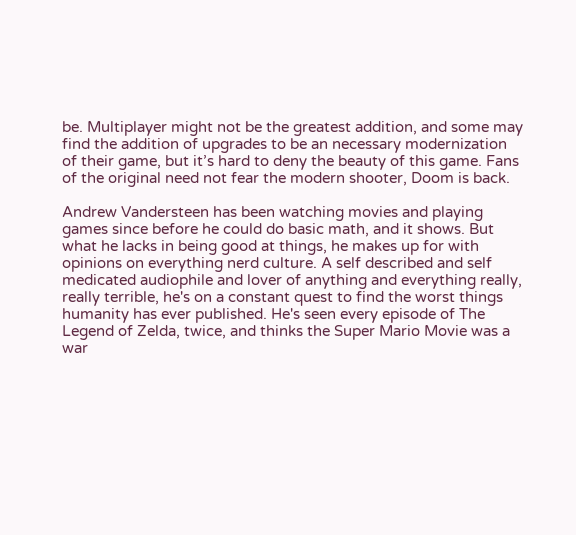be. Multiplayer might not be the greatest addition, and some may find the addition of upgrades to be an necessary modernization of their game, but it’s hard to deny the beauty of this game. Fans of the original need not fear the modern shooter, Doom is back.

Andrew Vandersteen has been watching movies and playing games since before he could do basic math, and it shows. But what he lacks in being good at things, he makes up for with opinions on everything nerd culture. A self described and self medicated audiophile and lover of anything and everything really, really terrible, he's on a constant quest to find the worst things humanity has ever published. He's seen every episode of The Legend of Zelda, twice, and thinks the Super Mario Movie was a war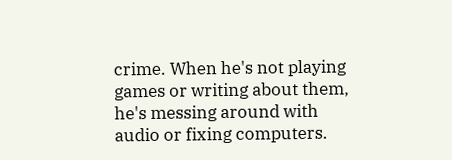crime. When he's not playing games or writing about them, he's messing around with audio or fixing computers.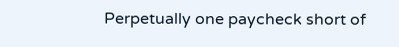Perpetually one paycheck short of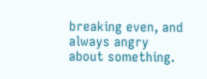breaking even, and always angry about something.